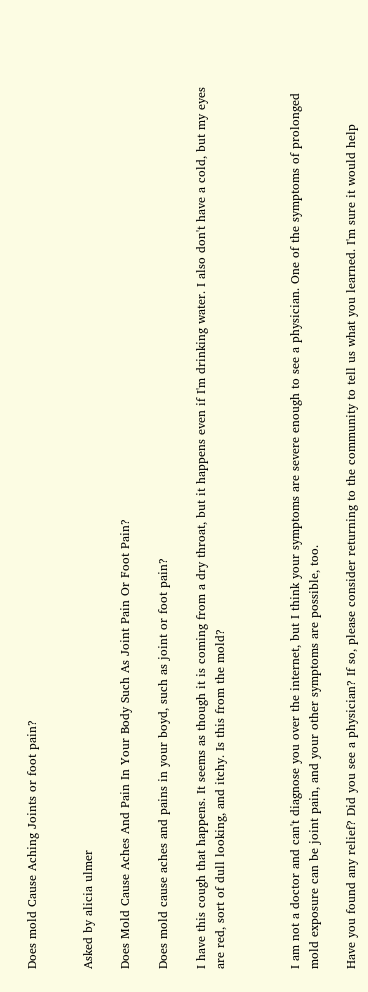Does mold Cause Aching Joints or foot pain?


Asked by alicia ulmer

Does Mold Cause Aches And Pain In Your Body Such As Joint Pain Or Foot Pain?

Does mold cause aches and pains in your boyd, such as joint or foot pain?

I have this cough that happens. It seems as though it is coming from a dry throat, but it happens even if I'm drinking water. I also don't have a cold, but my eyes are red, sort of dull looking, and itchy. Is this from the mold?



I am not a doctor and can't diagnose you over the internet, but I think your symptoms are severe enough to see a physician. One of the symptoms of prolonged mold exposure can be joint pain, and your other symptoms are possible, too.

Have you found any relief? Did you see a physician? If so, please consider returning to the community to tell us what you learned. I'm sure it would help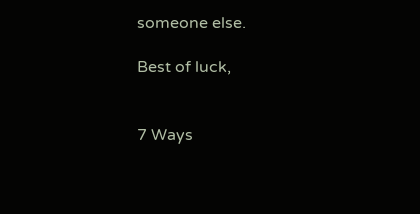someone else.

Best of luck,


7 Ways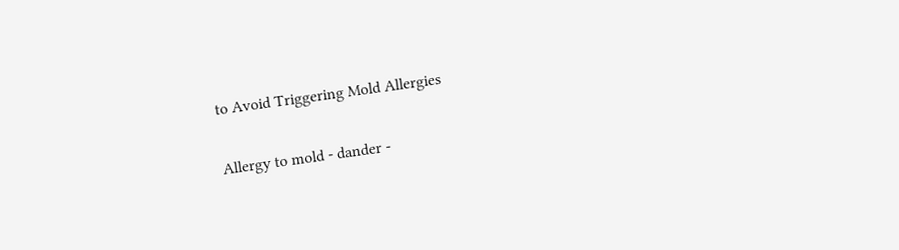to Avoid Triggering Mold Allergies

Allergy to mold - dander -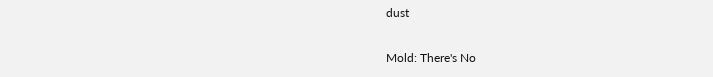dust

Mold: There's No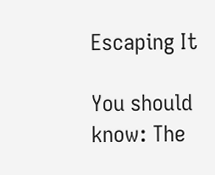Escaping It

You should know: The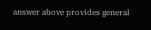answer above provides general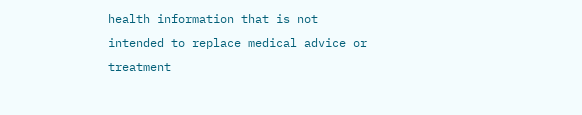health information that is not intended to replace medical advice or treatment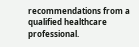recommendations from a qualified healthcare professional.